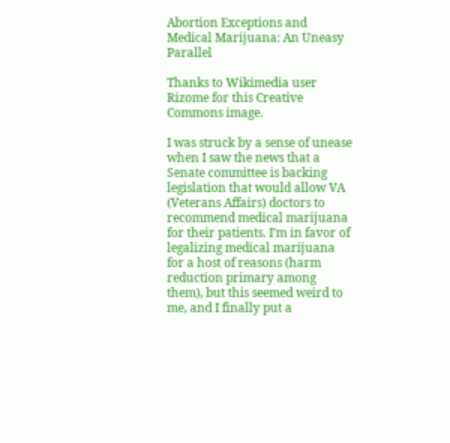Abortion Exceptions and Medical Marijuana: An Uneasy Parallel

Thanks to Wikimedia user Rizome for this Creative Commons image.

I was struck by a sense of unease when I saw the news that a Senate committee is backing legislation that would allow VA (Veterans Affairs) doctors to recommend medical marijuana for their patients. I’m in favor of legalizing medical marijuana for a host of reasons (harm reduction primary among them), but this seemed weird to me, and I finally put a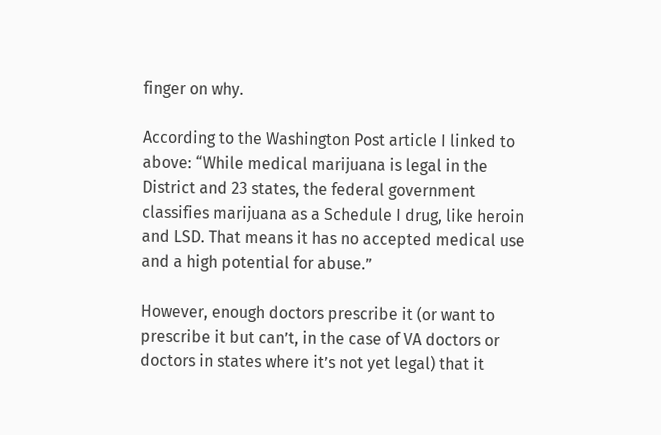finger on why.

According to the Washington Post article I linked to above: “While medical marijuana is legal in the District and 23 states, the federal government classifies marijuana as a Schedule I drug, like heroin and LSD. That means it has no accepted medical use and a high potential for abuse.”

However, enough doctors prescribe it (or want to prescribe it but can’t, in the case of VA doctors or doctors in states where it’s not yet legal) that it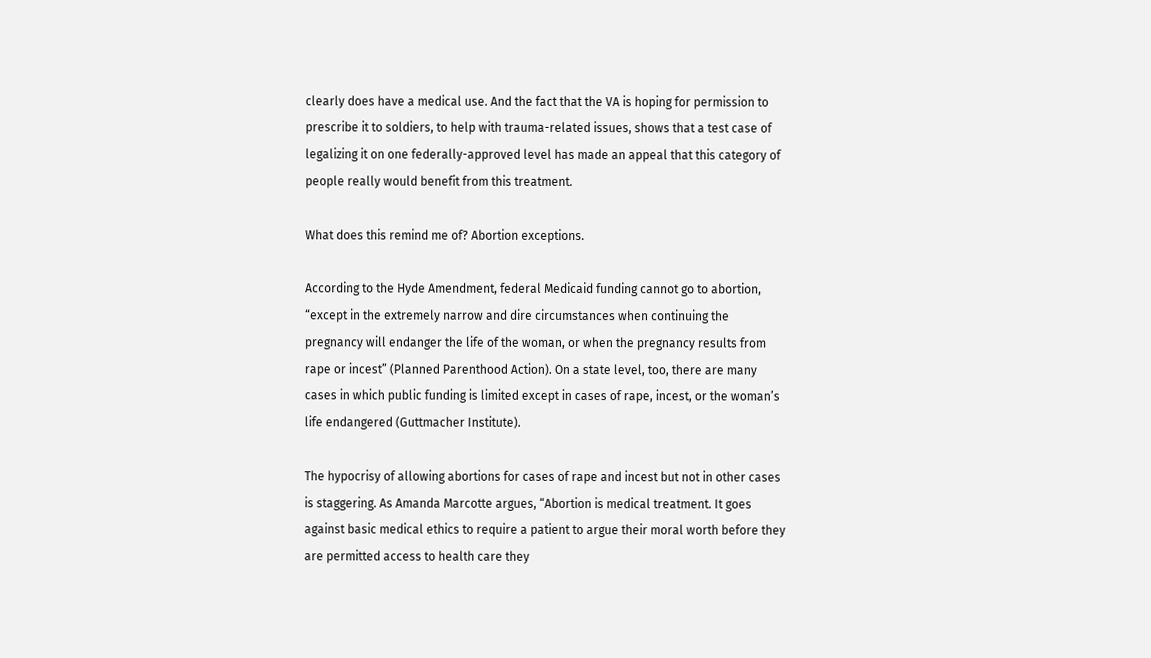clearly does have a medical use. And the fact that the VA is hoping for permission to prescribe it to soldiers, to help with trauma-related issues, shows that a test case of legalizing it on one federally-approved level has made an appeal that this category of people really would benefit from this treatment.

What does this remind me of? Abortion exceptions.

According to the Hyde Amendment, federal Medicaid funding cannot go to abortion, “except in the extremely narrow and dire circumstances when continuing the pregnancy will endanger the life of the woman, or when the pregnancy results from rape or incest” (Planned Parenthood Action). On a state level, too, there are many cases in which public funding is limited except in cases of rape, incest, or the woman’s life endangered (Guttmacher Institute).

The hypocrisy of allowing abortions for cases of rape and incest but not in other cases is staggering. As Amanda Marcotte argues, “Abortion is medical treatment. It goes against basic medical ethics to require a patient to argue their moral worth before they are permitted access to health care they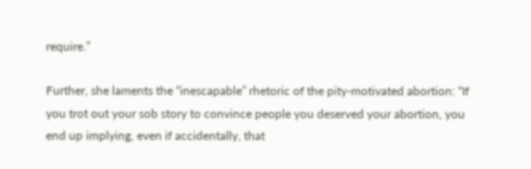require.”

Further, she laments the “inescapable” rhetoric of the pity-motivated abortion: “If you trot out your sob story to convince people you deserved your abortion, you end up implying, even if accidentally, that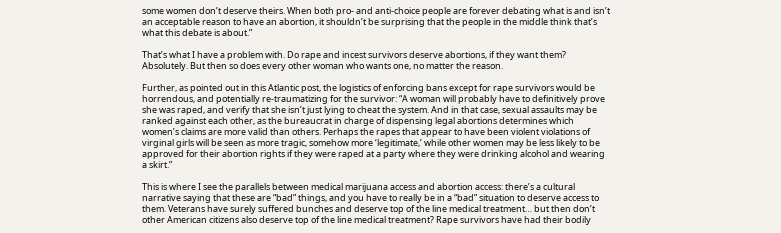some women don’t deserve theirs. When both pro- and anti-choice people are forever debating what is and isn’t an acceptable reason to have an abortion, it shouldn’t be surprising that the people in the middle think that’s what this debate is about.”

That’s what I have a problem with. Do rape and incest survivors deserve abortions, if they want them? Absolutely. But then so does every other woman who wants one, no matter the reason.

Further, as pointed out in this Atlantic post, the logistics of enforcing bans except for rape survivors would be horrendous, and potentially re-traumatizing for the survivor: “A woman will probably have to definitively prove she was raped, and verify that she isn’t just lying to cheat the system. And in that case, sexual assaults may be ranked against each other, as the bureaucrat in charge of dispensing legal abortions determines which women’s claims are more valid than others. Perhaps the rapes that appear to have been violent violations of virginal girls will be seen as more tragic, somehow more ‘legitimate,’ while other women may be less likely to be approved for their abortion rights if they were raped at a party where they were drinking alcohol and wearing a skirt.”

This is where I see the parallels between medical marijuana access and abortion access: there’s a cultural narrative saying that these are “bad” things, and you have to really be in a “bad” situation to deserve access to them. Veterans have surely suffered bunches and deserve top of the line medical treatment… but then don’t other American citizens also deserve top of the line medical treatment? Rape survivors have had their bodily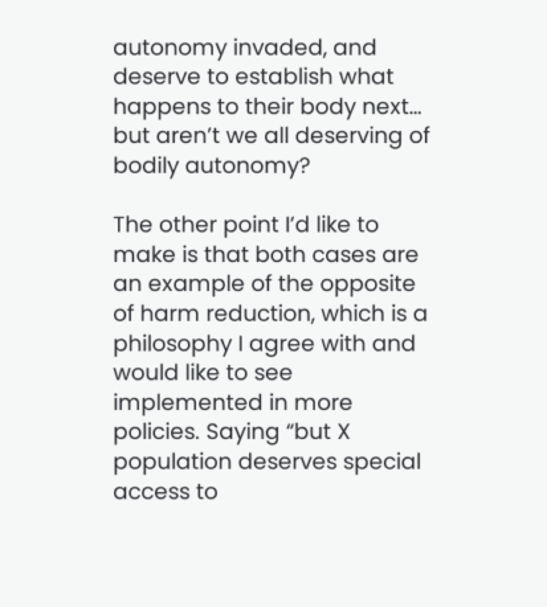autonomy invaded, and deserve to establish what happens to their body next… but aren’t we all deserving of bodily autonomy?

The other point I’d like to make is that both cases are an example of the opposite of harm reduction, which is a philosophy I agree with and would like to see implemented in more policies. Saying “but X population deserves special access to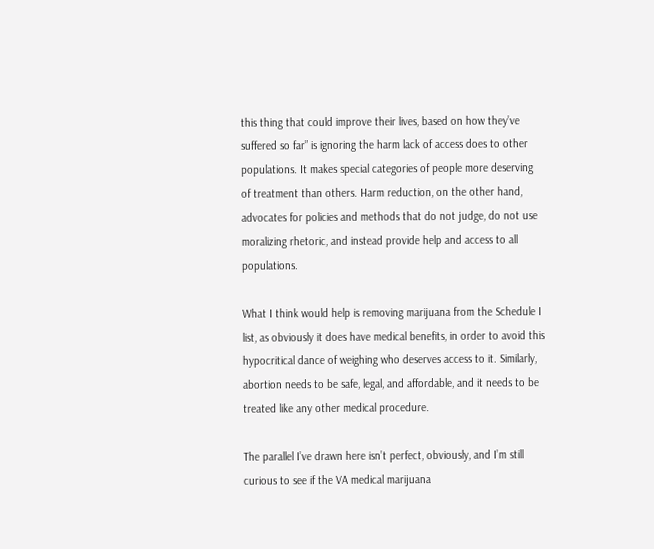this thing that could improve their lives, based on how they’ve suffered so far” is ignoring the harm lack of access does to other populations. It makes special categories of people more deserving of treatment than others. Harm reduction, on the other hand, advocates for policies and methods that do not judge, do not use moralizing rhetoric, and instead provide help and access to all populations.

What I think would help is removing marijuana from the Schedule I list, as obviously it does have medical benefits, in order to avoid this hypocritical dance of weighing who deserves access to it. Similarly, abortion needs to be safe, legal, and affordable, and it needs to be treated like any other medical procedure.

The parallel I’ve drawn here isn’t perfect, obviously, and I’m still curious to see if the VA medical marijuana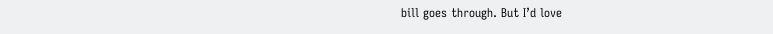bill goes through. But I’d love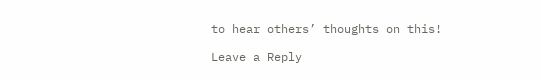to hear others’ thoughts on this!

Leave a Reply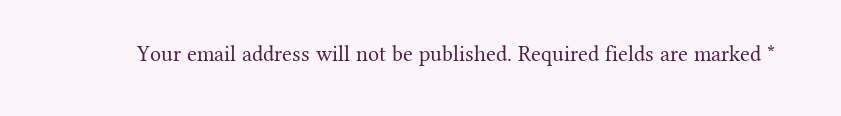Your email address will not be published. Required fields are marked *